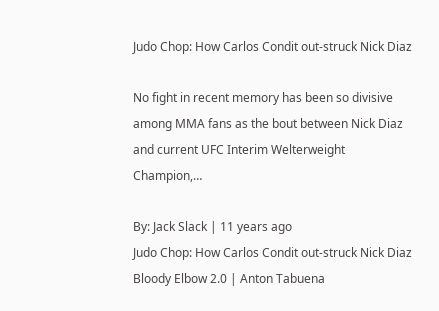Judo Chop: How Carlos Condit out-struck Nick Diaz

No fight in recent memory has been so divisive among MMA fans as the bout between Nick Diaz and current UFC Interim Welterweight Champion,…

By: Jack Slack | 11 years ago
Judo Chop: How Carlos Condit out-struck Nick Diaz
Bloody Elbow 2.0 | Anton Tabuena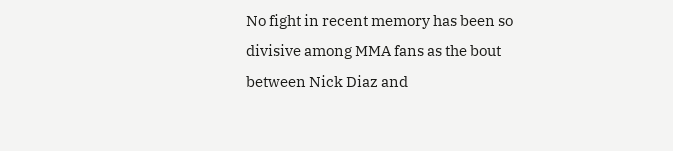No fight in recent memory has been so divisive among MMA fans as the bout between Nick Diaz and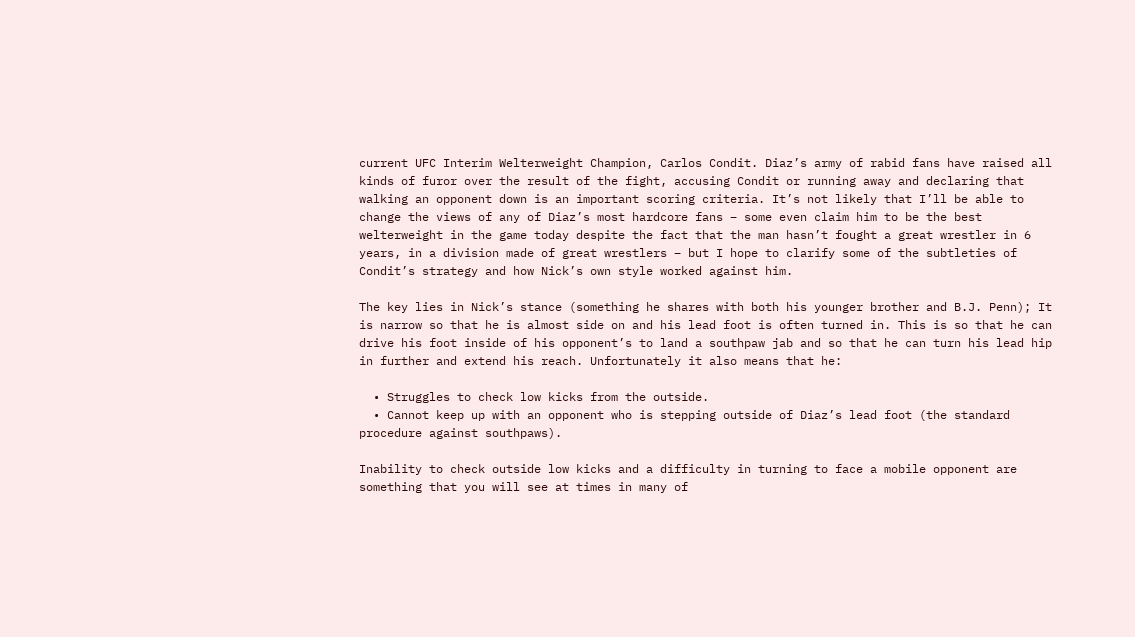current UFC Interim Welterweight Champion, Carlos Condit. Diaz’s army of rabid fans have raised all kinds of furor over the result of the fight, accusing Condit or running away and declaring that walking an opponent down is an important scoring criteria. It’s not likely that I’ll be able to change the views of any of Diaz’s most hardcore fans – some even claim him to be the best welterweight in the game today despite the fact that the man hasn’t fought a great wrestler in 6 years, in a division made of great wrestlers – but I hope to clarify some of the subtleties of Condit’s strategy and how Nick’s own style worked against him.

The key lies in Nick’s stance (something he shares with both his younger brother and B.J. Penn); It is narrow so that he is almost side on and his lead foot is often turned in. This is so that he can drive his foot inside of his opponent’s to land a southpaw jab and so that he can turn his lead hip in further and extend his reach. Unfortunately it also means that he:

  • Struggles to check low kicks from the outside.
  • Cannot keep up with an opponent who is stepping outside of Diaz’s lead foot (the standard procedure against southpaws).

Inability to check outside low kicks and a difficulty in turning to face a mobile opponent are something that you will see at times in many of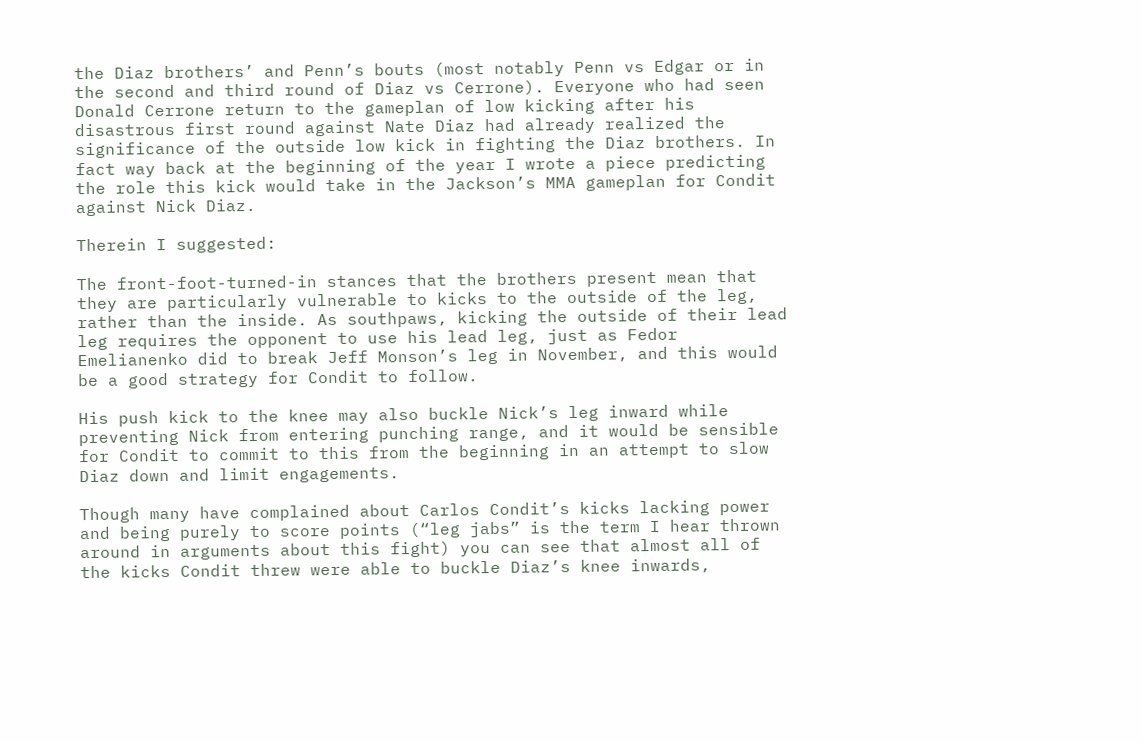the Diaz brothers’ and Penn’s bouts (most notably Penn vs Edgar or in the second and third round of Diaz vs Cerrone). Everyone who had seen Donald Cerrone return to the gameplan of low kicking after his disastrous first round against Nate Diaz had already realized the significance of the outside low kick in fighting the Diaz brothers. In fact way back at the beginning of the year I wrote a piece predicting the role this kick would take in the Jackson’s MMA gameplan for Condit against Nick Diaz.

Therein I suggested:

The front-foot-turned-in stances that the brothers present mean that they are particularly vulnerable to kicks to the outside of the leg, rather than the inside. As southpaws, kicking the outside of their lead leg requires the opponent to use his lead leg, just as Fedor Emelianenko did to break Jeff Monson’s leg in November, and this would be a good strategy for Condit to follow.

His push kick to the knee may also buckle Nick’s leg inward while preventing Nick from entering punching range, and it would be sensible for Condit to commit to this from the beginning in an attempt to slow Diaz down and limit engagements.

Though many have complained about Carlos Condit’s kicks lacking power and being purely to score points (“leg jabs” is the term I hear thrown around in arguments about this fight) you can see that almost all of the kicks Condit threw were able to buckle Diaz’s knee inwards,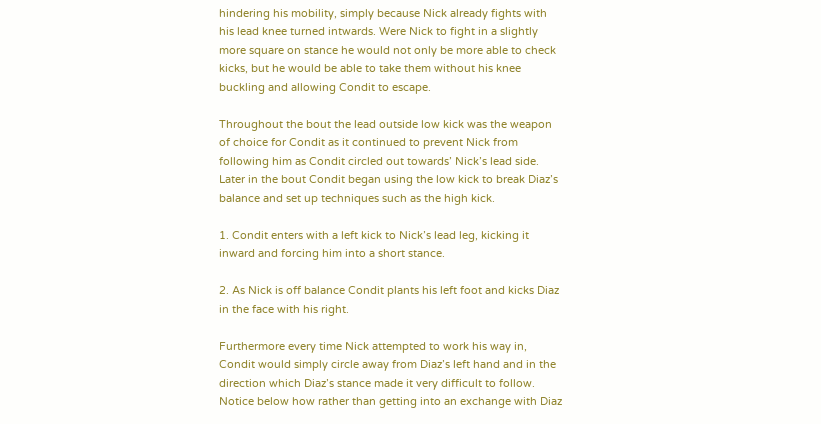hindering his mobility, simply because Nick already fights with his lead knee turned intwards. Were Nick to fight in a slightly more square on stance he would not only be more able to check kicks, but he would be able to take them without his knee buckling and allowing Condit to escape.

Throughout the bout the lead outside low kick was the weapon of choice for Condit as it continued to prevent Nick from following him as Condit circled out towards’ Nick’s lead side. Later in the bout Condit began using the low kick to break Diaz’s balance and set up techniques such as the high kick.

1. Condit enters with a left kick to Nick’s lead leg, kicking it inward and forcing him into a short stance.

2. As Nick is off balance Condit plants his left foot and kicks Diaz in the face with his right.

Furthermore every time Nick attempted to work his way in, Condit would simply circle away from Diaz’s left hand and in the direction which Diaz’s stance made it very difficult to follow. Notice below how rather than getting into an exchange with Diaz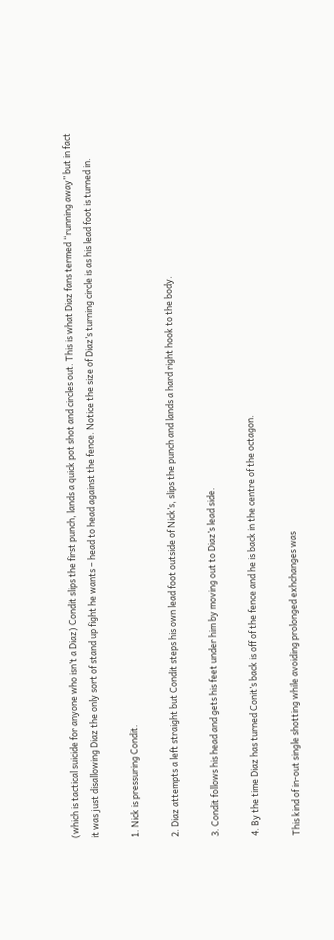(which is tactical suicide for anyone who isn’t a Diaz) Condit slips the first punch, lands a quick pot shot and circles out. This is what Diaz fans termed “running away” but in fact it was just disallowing Diaz the only sort of stand up fight he wants – head to head against the fence. Notice the size of Diaz’s turning circle is as his lead foot is turned in.

1. Nick is pressuring Condit.

2. Diaz attempts a left straight but Condit steps his own lead foot outside of Nick’s, slips the punch and lands a hard right hook to the body.

3. Condit follows his head and gets his feet under him by moving out to Diaz’s lead side.

4. By the time Diaz has turned Conit’s back is off of the fence and he is back in the centre of the octagon.

This kind of in-out single shotting while avoiding prolonged exhchanges was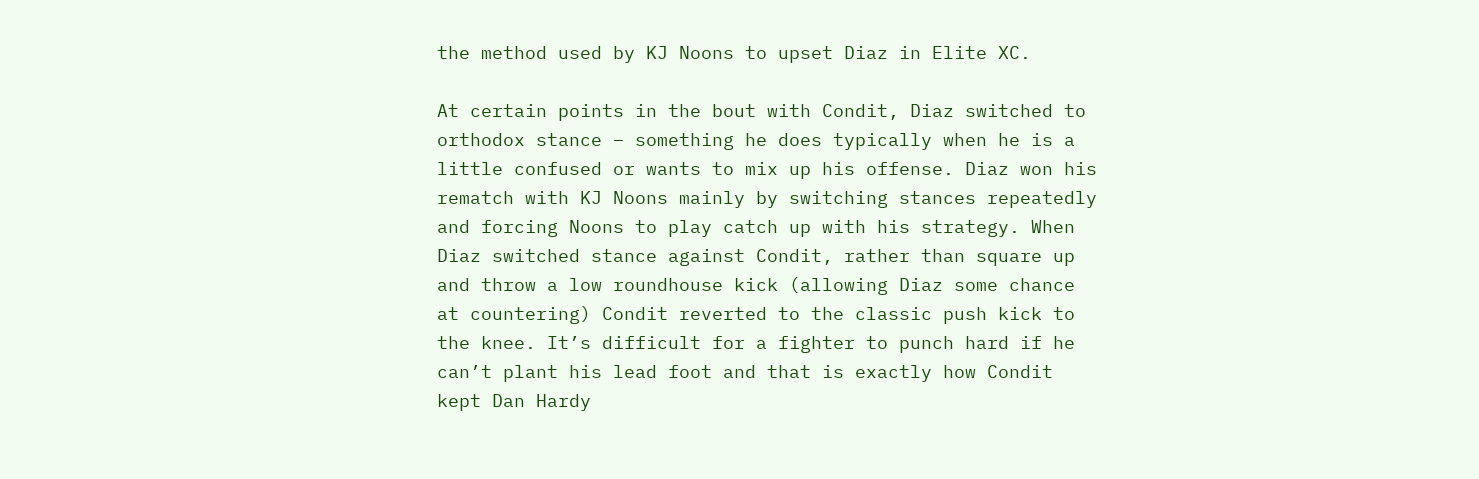the method used by KJ Noons to upset Diaz in Elite XC.

At certain points in the bout with Condit, Diaz switched to orthodox stance – something he does typically when he is a little confused or wants to mix up his offense. Diaz won his rematch with KJ Noons mainly by switching stances repeatedly and forcing Noons to play catch up with his strategy. When Diaz switched stance against Condit, rather than square up and throw a low roundhouse kick (allowing Diaz some chance at countering) Condit reverted to the classic push kick to the knee. It’s difficult for a fighter to punch hard if he can’t plant his lead foot and that is exactly how Condit kept Dan Hardy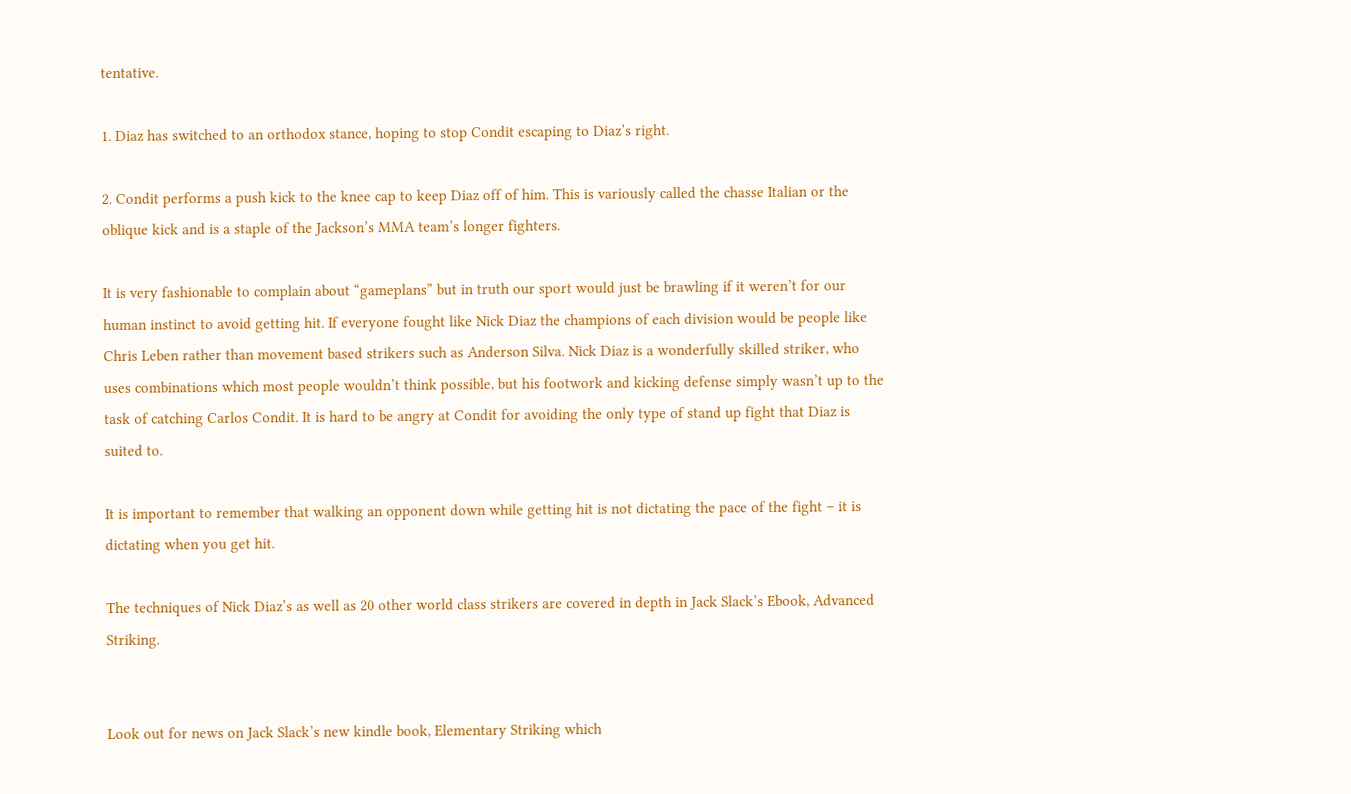tentative.

1. Diaz has switched to an orthodox stance, hoping to stop Condit escaping to Diaz’s right.

2. Condit performs a push kick to the knee cap to keep Diaz off of him. This is variously called the chasse Italian or the oblique kick and is a staple of the Jackson’s MMA team’s longer fighters.

It is very fashionable to complain about “gameplans” but in truth our sport would just be brawling if it weren’t for our human instinct to avoid getting hit. If everyone fought like Nick Diaz the champions of each division would be people like Chris Leben rather than movement based strikers such as Anderson Silva. Nick Diaz is a wonderfully skilled striker, who uses combinations which most people wouldn’t think possible, but his footwork and kicking defense simply wasn’t up to the task of catching Carlos Condit. It is hard to be angry at Condit for avoiding the only type of stand up fight that Diaz is suited to.

It is important to remember that walking an opponent down while getting hit is not dictating the pace of the fight – it is dictating when you get hit.

The techniques of Nick Diaz’s as well as 20 other world class strikers are covered in depth in Jack Slack’s Ebook, Advanced Striking.


Look out for news on Jack Slack’s new kindle book, Elementary Striking which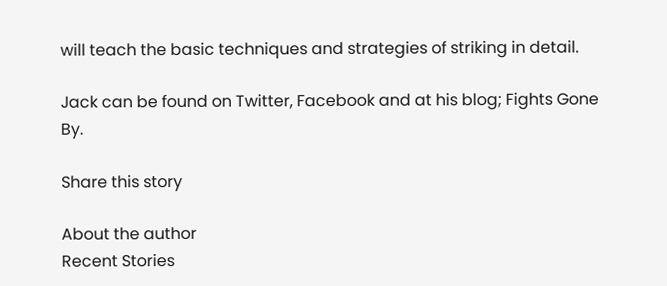will teach the basic techniques and strategies of striking in detail.

Jack can be found on Twitter, Facebook and at his blog; Fights Gone By.

Share this story

About the author
Recent Stories